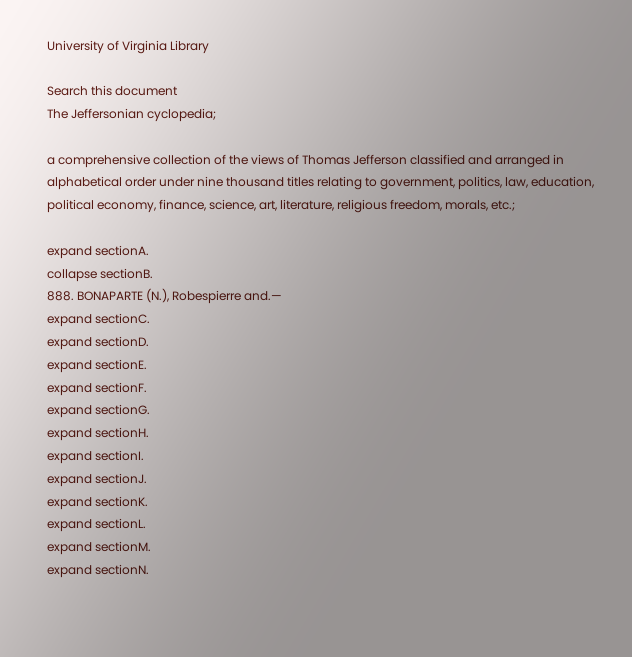University of Virginia Library

Search this document
The Jeffersonian cyclopedia;

a comprehensive collection of the views of Thomas Jefferson classified and arranged in alphabetical order under nine thousand titles relating to government, politics, law, education, political economy, finance, science, art, literature, religious freedom, morals, etc.;

expand sectionA.
collapse sectionB.
888. BONAPARTE (N.), Robespierre and.—
expand sectionC.
expand sectionD.
expand sectionE.
expand sectionF.
expand sectionG.
expand sectionH.
expand sectionI.
expand sectionJ.
expand sectionK.
expand sectionL.
expand sectionM.
expand sectionN.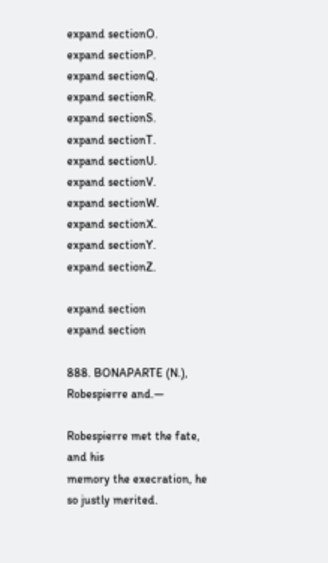expand sectionO.
expand sectionP.
expand sectionQ.
expand sectionR.
expand sectionS.
expand sectionT.
expand sectionU.
expand sectionV.
expand sectionW.
expand sectionX.
expand sectionY.
expand sectionZ.

expand section
expand section

888. BONAPARTE (N.), Robespierre and.—

Robespierre met the fate, and his
memory the execration, he so justly merited.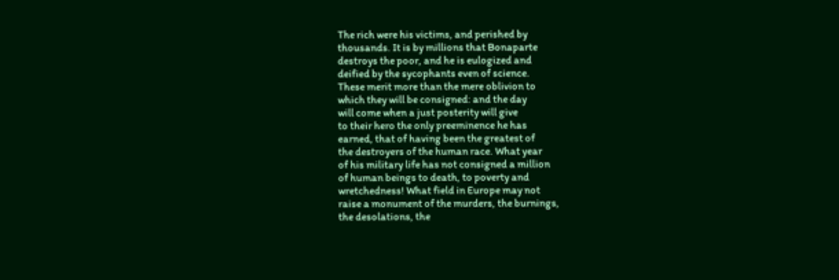The rich were his victims, and perished by
thousands. It is by millions that Bonaparte
destroys the poor, and he is eulogized and
deified by the sycophants even of science.
These merit more than the mere oblivion to
which they will be consigned: and the day
will come when a just posterity will give
to their hero the only preeminence he has
earned, that of having been the greatest of
the destroyers of the human race. What year
of his military life has not consigned a million
of human beings to death, to poverty and
wretchedness! What field in Europe may not
raise a monument of the murders, the burnings,
the desolations, the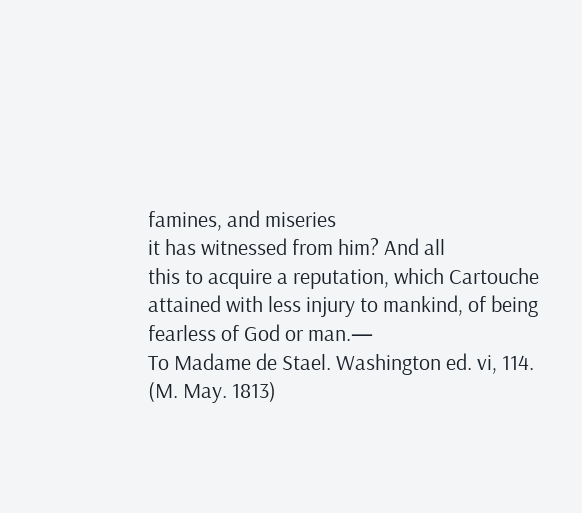famines, and miseries
it has witnessed from him? And all
this to acquire a reputation, which Cartouche
attained with less injury to mankind, of being
fearless of God or man.—
To Madame de Stael. Washington ed. vi, 114.
(M. May. 1813)